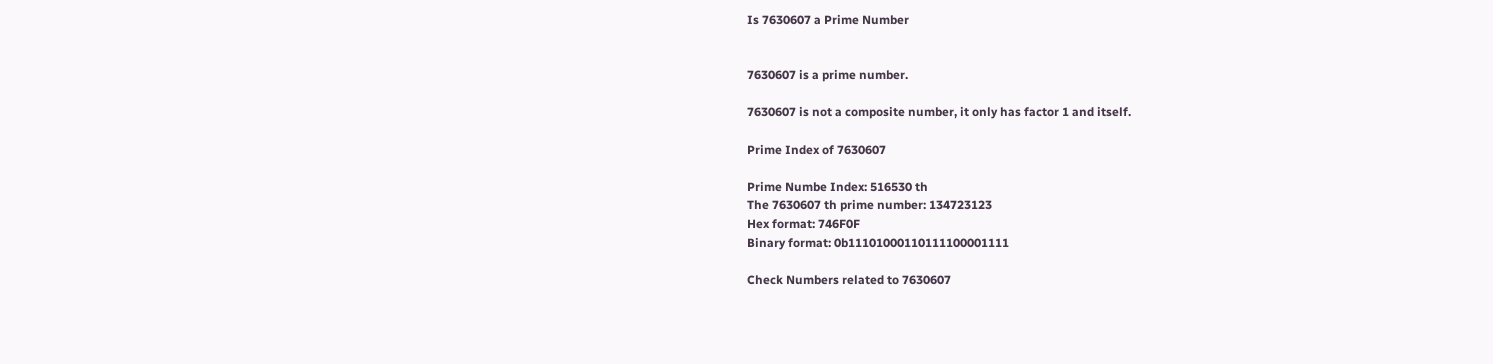Is 7630607 a Prime Number


7630607 is a prime number.

7630607 is not a composite number, it only has factor 1 and itself.

Prime Index of 7630607

Prime Numbe Index: 516530 th
The 7630607 th prime number: 134723123
Hex format: 746F0F
Binary format: 0b11101000110111100001111

Check Numbers related to 7630607